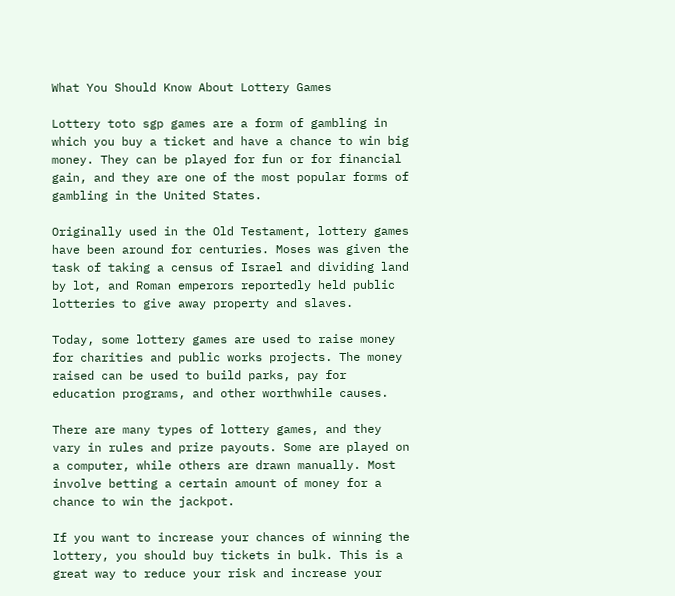What You Should Know About Lottery Games

Lottery toto sgp games are a form of gambling in which you buy a ticket and have a chance to win big money. They can be played for fun or for financial gain, and they are one of the most popular forms of gambling in the United States.

Originally used in the Old Testament, lottery games have been around for centuries. Moses was given the task of taking a census of Israel and dividing land by lot, and Roman emperors reportedly held public lotteries to give away property and slaves.

Today, some lottery games are used to raise money for charities and public works projects. The money raised can be used to build parks, pay for education programs, and other worthwhile causes.

There are many types of lottery games, and they vary in rules and prize payouts. Some are played on a computer, while others are drawn manually. Most involve betting a certain amount of money for a chance to win the jackpot.

If you want to increase your chances of winning the lottery, you should buy tickets in bulk. This is a great way to reduce your risk and increase your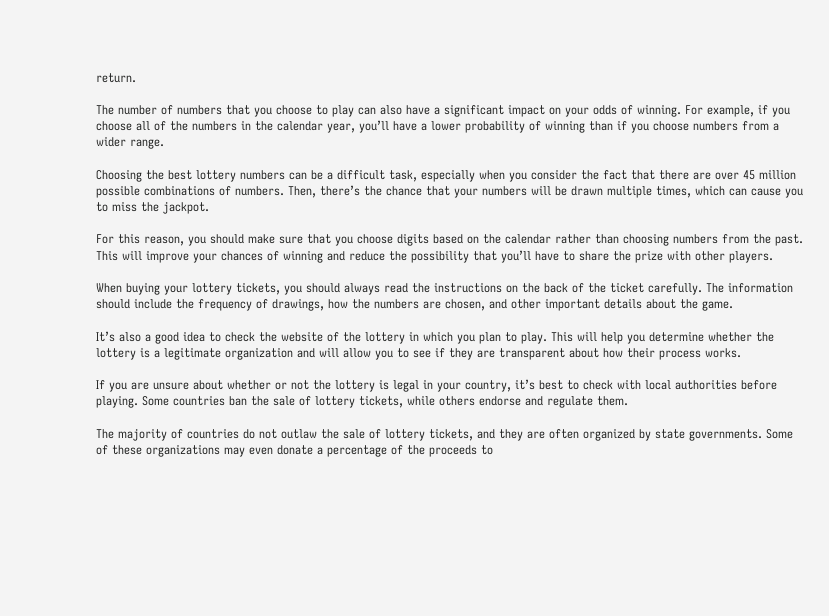return.

The number of numbers that you choose to play can also have a significant impact on your odds of winning. For example, if you choose all of the numbers in the calendar year, you’ll have a lower probability of winning than if you choose numbers from a wider range.

Choosing the best lottery numbers can be a difficult task, especially when you consider the fact that there are over 45 million possible combinations of numbers. Then, there’s the chance that your numbers will be drawn multiple times, which can cause you to miss the jackpot.

For this reason, you should make sure that you choose digits based on the calendar rather than choosing numbers from the past. This will improve your chances of winning and reduce the possibility that you’ll have to share the prize with other players.

When buying your lottery tickets, you should always read the instructions on the back of the ticket carefully. The information should include the frequency of drawings, how the numbers are chosen, and other important details about the game.

It’s also a good idea to check the website of the lottery in which you plan to play. This will help you determine whether the lottery is a legitimate organization and will allow you to see if they are transparent about how their process works.

If you are unsure about whether or not the lottery is legal in your country, it’s best to check with local authorities before playing. Some countries ban the sale of lottery tickets, while others endorse and regulate them.

The majority of countries do not outlaw the sale of lottery tickets, and they are often organized by state governments. Some of these organizations may even donate a percentage of the proceeds to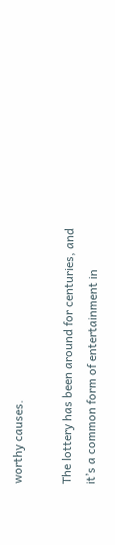worthy causes.

The lottery has been around for centuries, and it’s a common form of entertainment in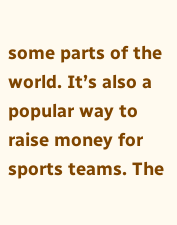some parts of the world. It’s also a popular way to raise money for sports teams. The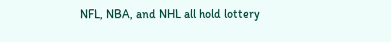NFL, NBA, and NHL all hold lottery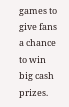games to give fans a chance to win big cash prizes.